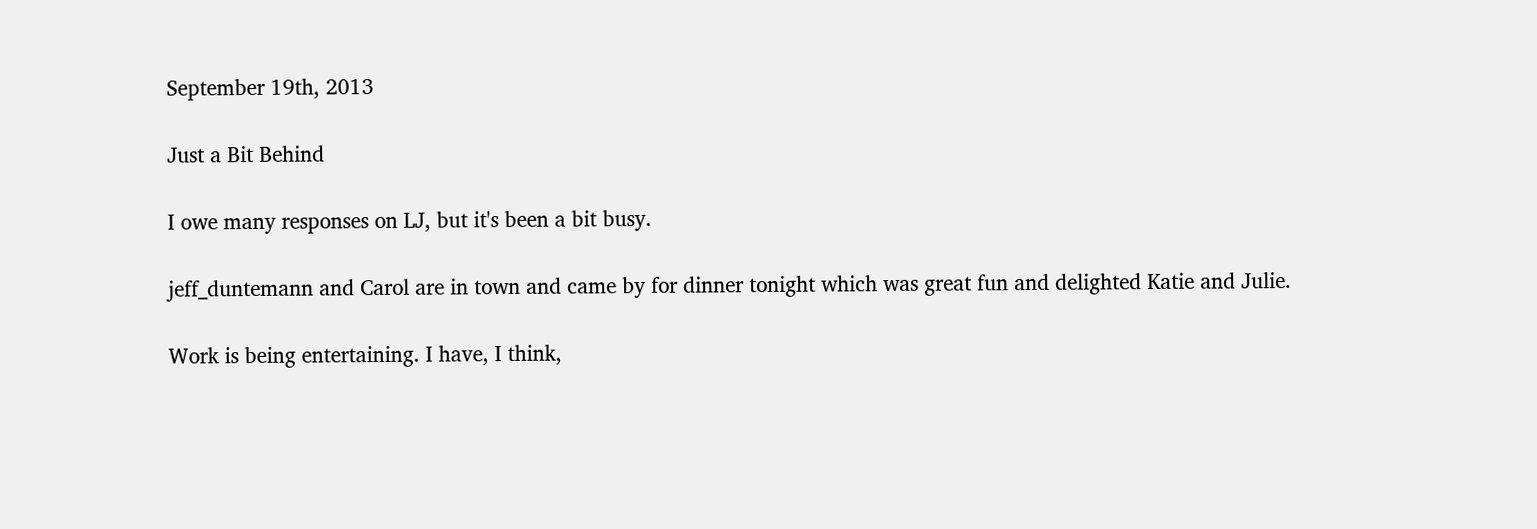September 19th, 2013

Just a Bit Behind

I owe many responses on LJ, but it's been a bit busy.

jeff_duntemann and Carol are in town and came by for dinner tonight which was great fun and delighted Katie and Julie.

Work is being entertaining. I have, I think,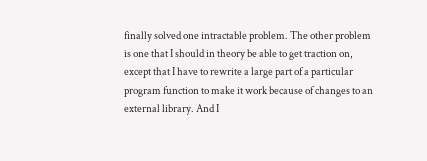finally solved one intractable problem. The other problem is one that I should in theory be able to get traction on, except that I have to rewrite a large part of a particular program function to make it work because of changes to an external library. And I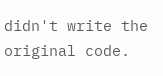didn't write the original code.